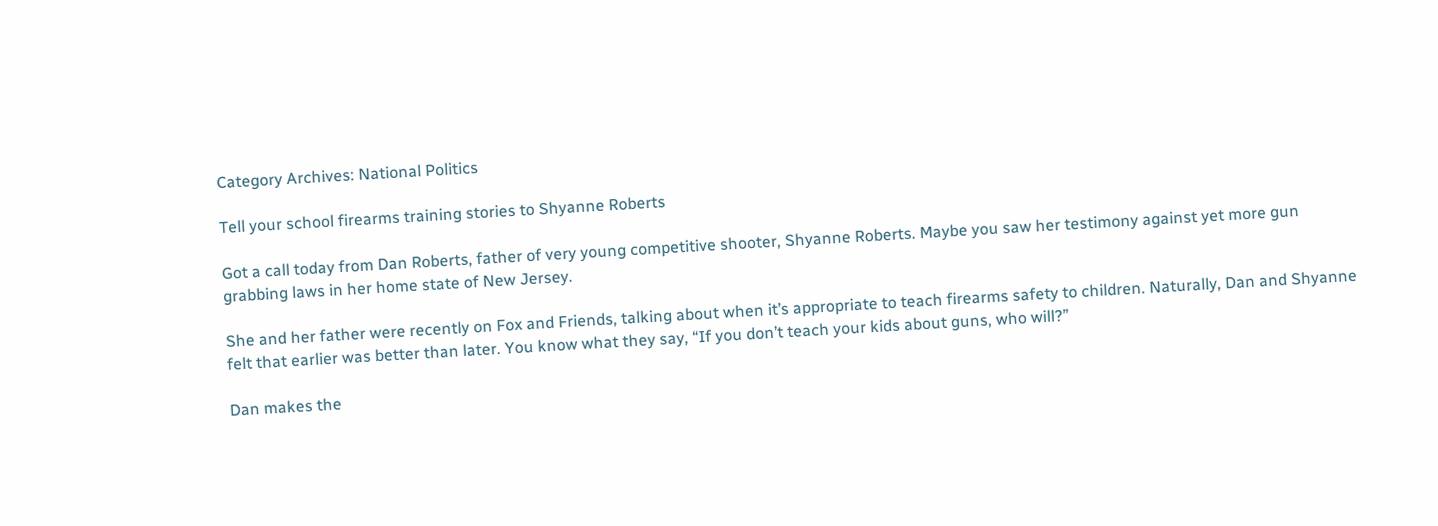Category Archives: National Politics

Tell your school firearms training stories to Shyanne Roberts

Got a call today from Dan Roberts, father of very young competitive shooter, Shyanne Roberts. Maybe you saw her testimony against yet more gun grabbing laws in her home state of New Jersey.

She and her father were recently on Fox and Friends, talking about when it’s appropriate to teach firearms safety to children. Naturally, Dan and Shyanne felt that earlier was better than later. You know what they say, “If you don’t teach your kids about guns, who will?”

Dan makes the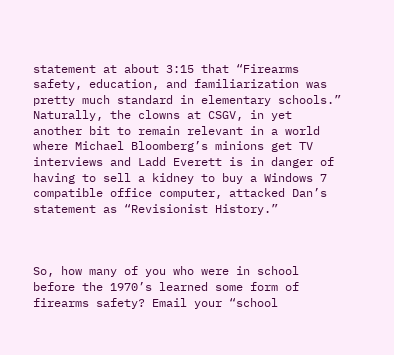statement at about 3:15 that “Firearms safety, education, and familiarization was pretty much standard in elementary schools.” Naturally, the clowns at CSGV, in yet another bit to remain relevant in a world where Michael Bloomberg’s minions get TV interviews and Ladd Everett is in danger of having to sell a kidney to buy a Windows 7 compatible office computer, attacked Dan’s statement as “Revisionist History.”



So, how many of you who were in school before the 1970’s learned some form of firearms safety? Email your “school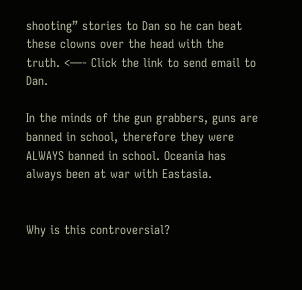shooting” stories to Dan so he can beat these clowns over the head with the truth. <—- Click the link to send email to Dan.

In the minds of the gun grabbers, guns are banned in school, therefore they were ALWAYS banned in school. Oceania has always been at war with Eastasia.


Why is this controversial?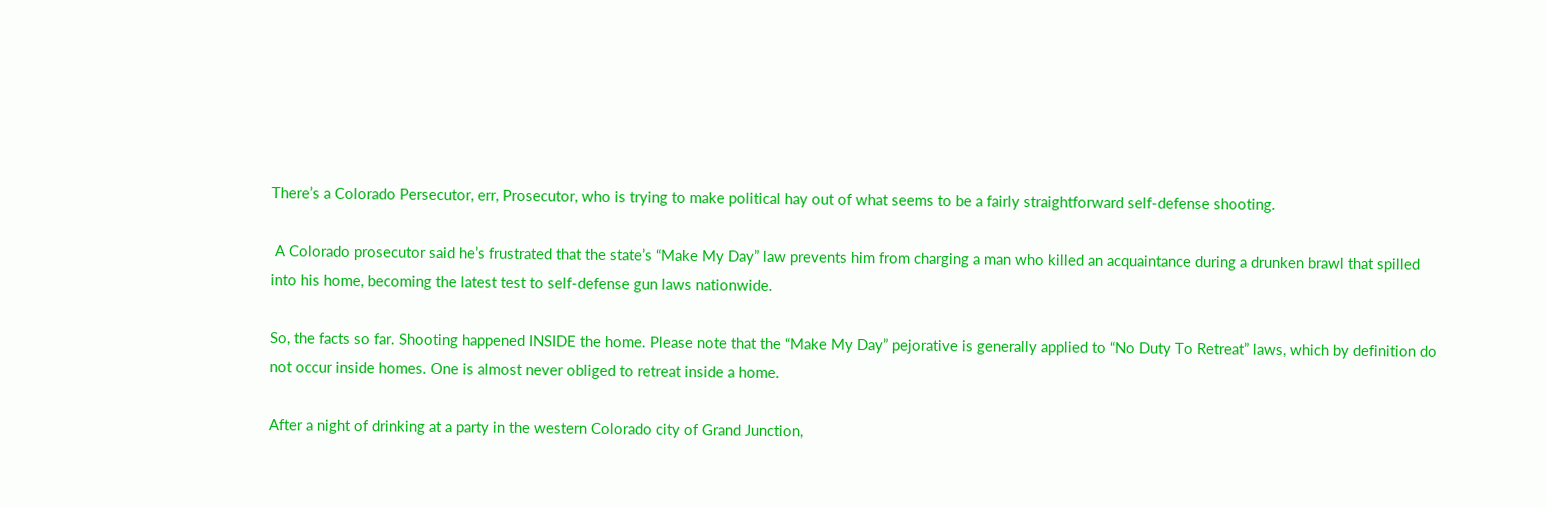There’s a Colorado Persecutor, err, Prosecutor, who is trying to make political hay out of what seems to be a fairly straightforward self-defense shooting.

 A Colorado prosecutor said he’s frustrated that the state’s “Make My Day” law prevents him from charging a man who killed an acquaintance during a drunken brawl that spilled into his home, becoming the latest test to self-defense gun laws nationwide.

So, the facts so far. Shooting happened INSIDE the home. Please note that the “Make My Day” pejorative is generally applied to “No Duty To Retreat” laws, which by definition do not occur inside homes. One is almost never obliged to retreat inside a home.

After a night of drinking at a party in the western Colorado city of Grand Junction,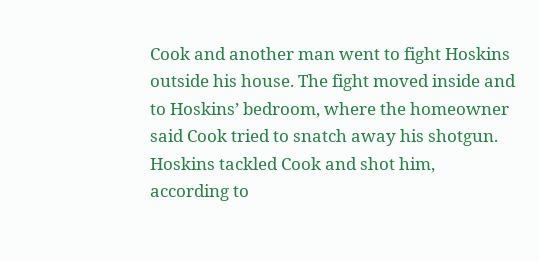Cook and another man went to fight Hoskins outside his house. The fight moved inside and to Hoskins’ bedroom, where the homeowner said Cook tried to snatch away his shotgun. Hoskins tackled Cook and shot him, according to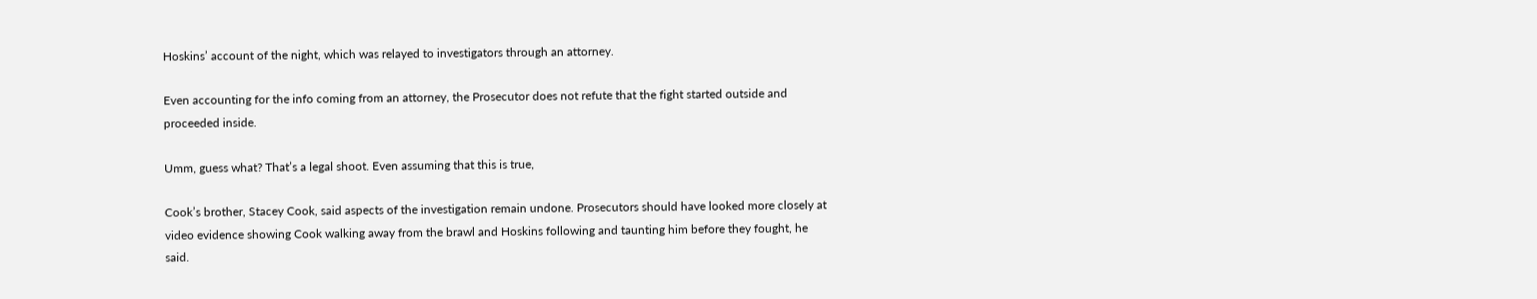Hoskins’ account of the night, which was relayed to investigators through an attorney.

Even accounting for the info coming from an attorney, the Prosecutor does not refute that the fight started outside and proceeded inside.

Umm, guess what? That’s a legal shoot. Even assuming that this is true,

Cook’s brother, Stacey Cook, said aspects of the investigation remain undone. Prosecutors should have looked more closely at video evidence showing Cook walking away from the brawl and Hoskins following and taunting him before they fought, he said.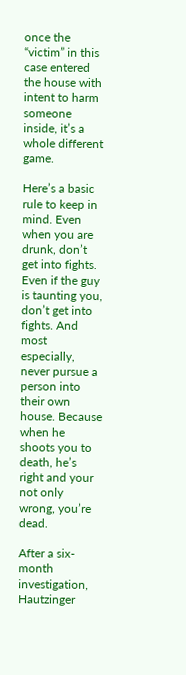once the “victim” in this case entered the house with intent to harm someone inside, it’s a whole different game.

Here’s a basic rule to keep in mind. Even when you are drunk, don’t get into fights. Even if the guy is taunting you, don’t get into fights. And most especially, never pursue a person into their own house. Because when he shoots you to death, he’s right and your not only wrong, you’re dead.

After a six-month investigation, Hautzinger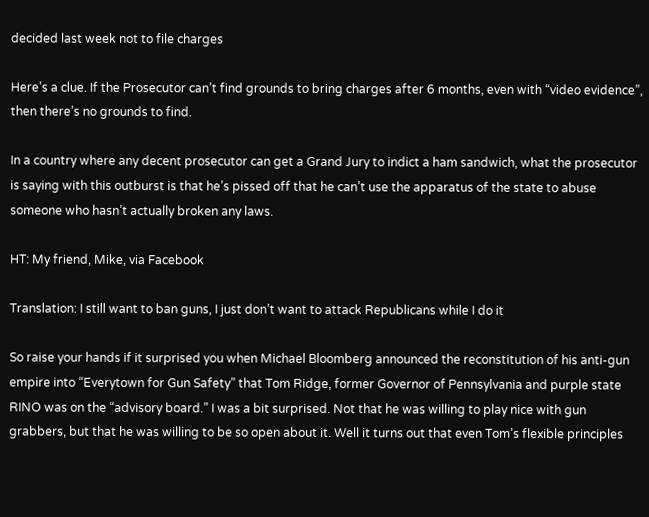decided last week not to file charges

Here’s a clue. If the Prosecutor can’t find grounds to bring charges after 6 months, even with “video evidence”, then there’s no grounds to find.

In a country where any decent prosecutor can get a Grand Jury to indict a ham sandwich, what the prosecutor is saying with this outburst is that he’s pissed off that he can’t use the apparatus of the state to abuse someone who hasn’t actually broken any laws.

HT: My friend, Mike, via Facebook

Translation: I still want to ban guns, I just don’t want to attack Republicans while I do it

So raise your hands if it surprised you when Michael Bloomberg announced the reconstitution of his anti-gun empire into “Everytown for Gun Safety” that Tom Ridge, former Governor of Pennsylvania and purple state RINO was on the “advisory board.” I was a bit surprised. Not that he was willing to play nice with gun grabbers, but that he was willing to be so open about it. Well it turns out that even Tom’s flexible principles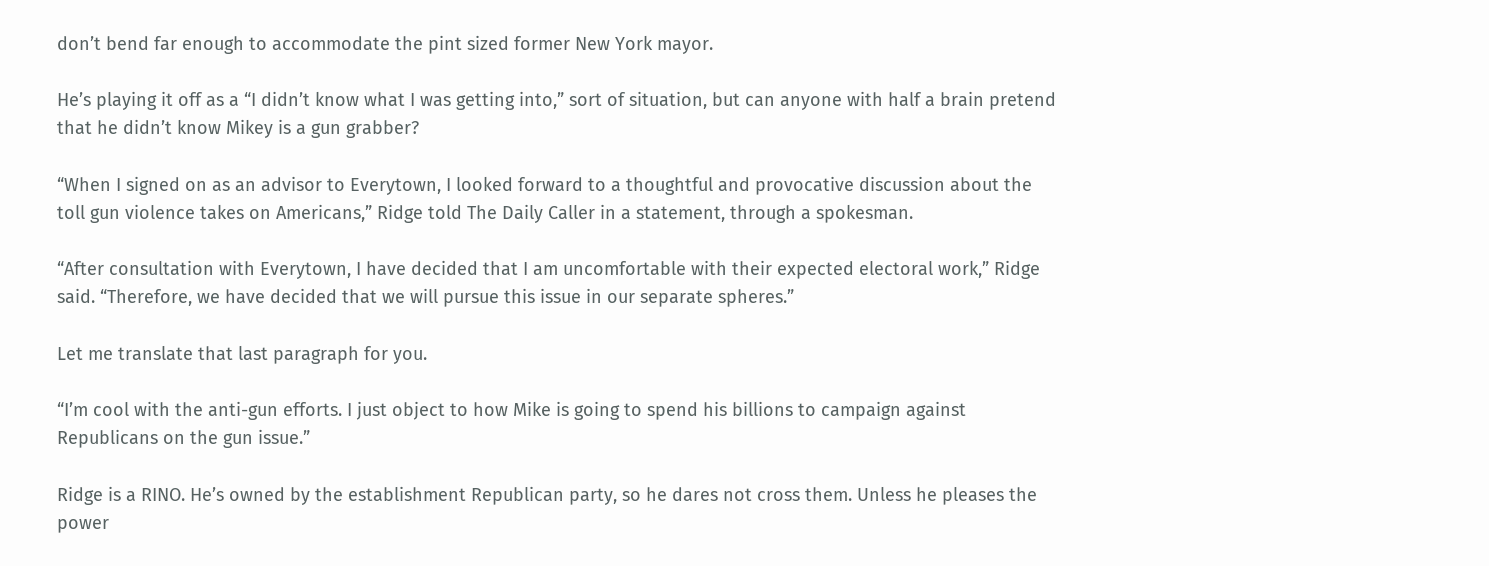don’t bend far enough to accommodate the pint sized former New York mayor.

He’s playing it off as a “I didn’t know what I was getting into,” sort of situation, but can anyone with half a brain pretend that he didn’t know Mikey is a gun grabber?

“When I signed on as an advisor to Everytown, I looked forward to a thoughtful and provocative discussion about the toll gun violence takes on Americans,” Ridge told The Daily Caller in a statement, through a spokesman.

“After consultation with Everytown, I have decided that I am uncomfortable with their expected electoral work,” Ridge said. “Therefore, we have decided that we will pursue this issue in our separate spheres.”

Let me translate that last paragraph for you.

“I’m cool with the anti-gun efforts. I just object to how Mike is going to spend his billions to campaign against Republicans on the gun issue.”

Ridge is a RINO. He’s owned by the establishment Republican party, so he dares not cross them. Unless he pleases the power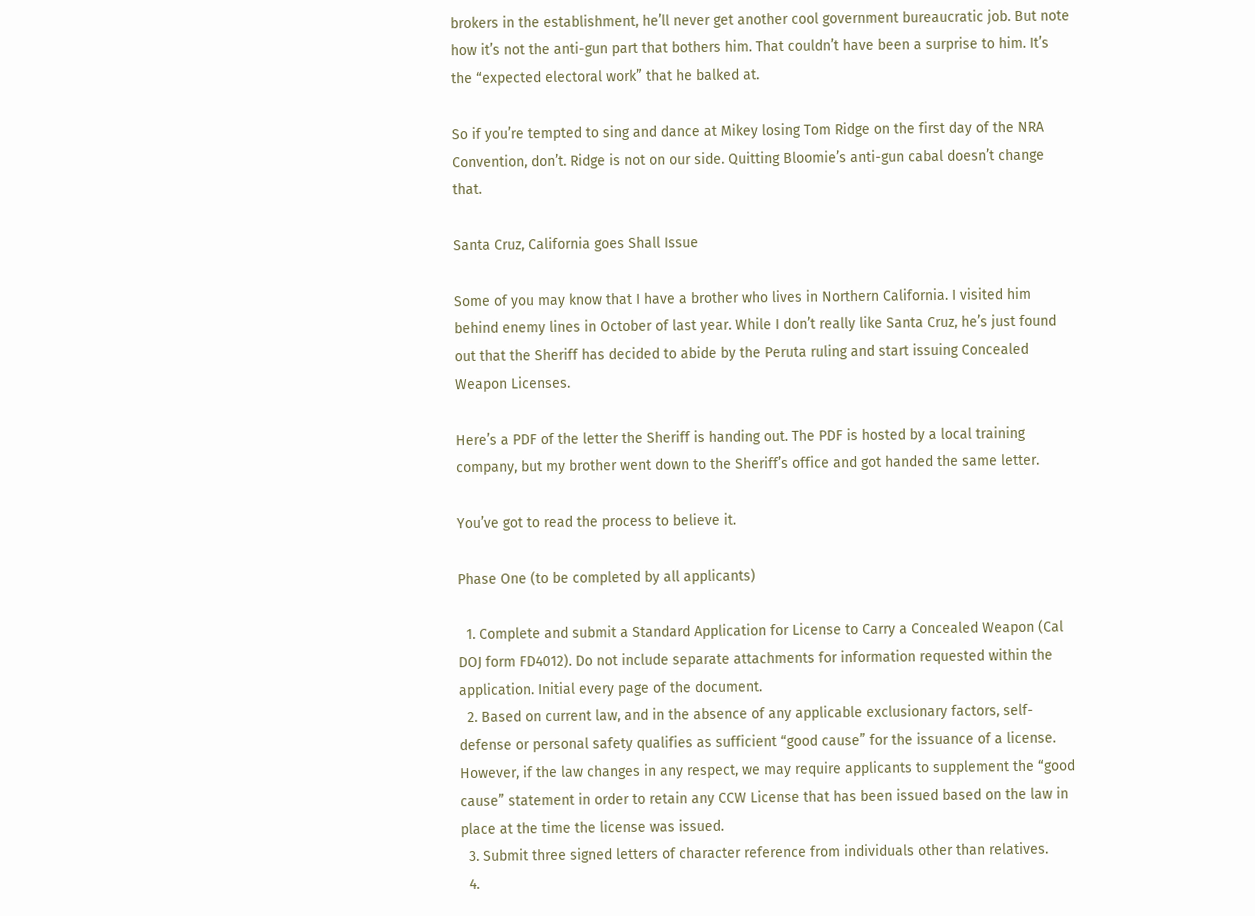brokers in the establishment, he’ll never get another cool government bureaucratic job. But note how it’s not the anti-gun part that bothers him. That couldn’t have been a surprise to him. It’s the “expected electoral work” that he balked at.

So if you’re tempted to sing and dance at Mikey losing Tom Ridge on the first day of the NRA Convention, don’t. Ridge is not on our side. Quitting Bloomie’s anti-gun cabal doesn’t change that.

Santa Cruz, California goes Shall Issue

Some of you may know that I have a brother who lives in Northern California. I visited him behind enemy lines in October of last year. While I don’t really like Santa Cruz, he’s just found out that the Sheriff has decided to abide by the Peruta ruling and start issuing Concealed Weapon Licenses.

Here’s a PDF of the letter the Sheriff is handing out. The PDF is hosted by a local training company, but my brother went down to the Sheriff’s office and got handed the same letter.

You’ve got to read the process to believe it.

Phase One (to be completed by all applicants)

  1. Complete and submit a Standard Application for License to Carry a Concealed Weapon (Cal DOJ form FD4012). Do not include separate attachments for information requested within the application. Initial every page of the document.
  2. Based on current law, and in the absence of any applicable exclusionary factors, self-defense or personal safety qualifies as sufficient “good cause” for the issuance of a license. However, if the law changes in any respect, we may require applicants to supplement the “good cause” statement in order to retain any CCW License that has been issued based on the law in place at the time the license was issued.
  3. Submit three signed letters of character reference from individuals other than relatives.
  4.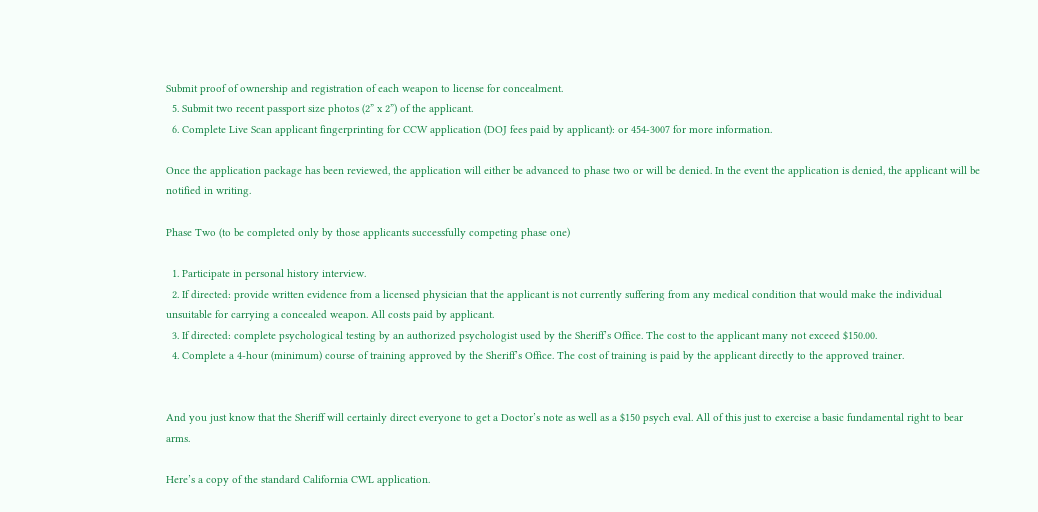Submit proof of ownership and registration of each weapon to license for concealment.
  5. Submit two recent passport size photos (2” x 2”) of the applicant.
  6. Complete Live Scan applicant fingerprinting for CCW application (DOJ fees paid by applicant): or 454-3007 for more information.

Once the application package has been reviewed, the application will either be advanced to phase two or will be denied. In the event the application is denied, the applicant will be notified in writing.

Phase Two (to be completed only by those applicants successfully competing phase one)

  1. Participate in personal history interview.
  2. If directed: provide written evidence from a licensed physician that the applicant is not currently suffering from any medical condition that would make the individual unsuitable for carrying a concealed weapon. All costs paid by applicant.
  3. If directed: complete psychological testing by an authorized psychologist used by the Sheriff’s Office. The cost to the applicant many not exceed $150.00.
  4. Complete a 4-hour (minimum) course of training approved by the Sheriff’s Office. The cost of training is paid by the applicant directly to the approved trainer.


And you just know that the Sheriff will certainly direct everyone to get a Doctor’s note as well as a $150 psych eval. All of this just to exercise a basic fundamental right to bear arms.

Here’s a copy of the standard California CWL application.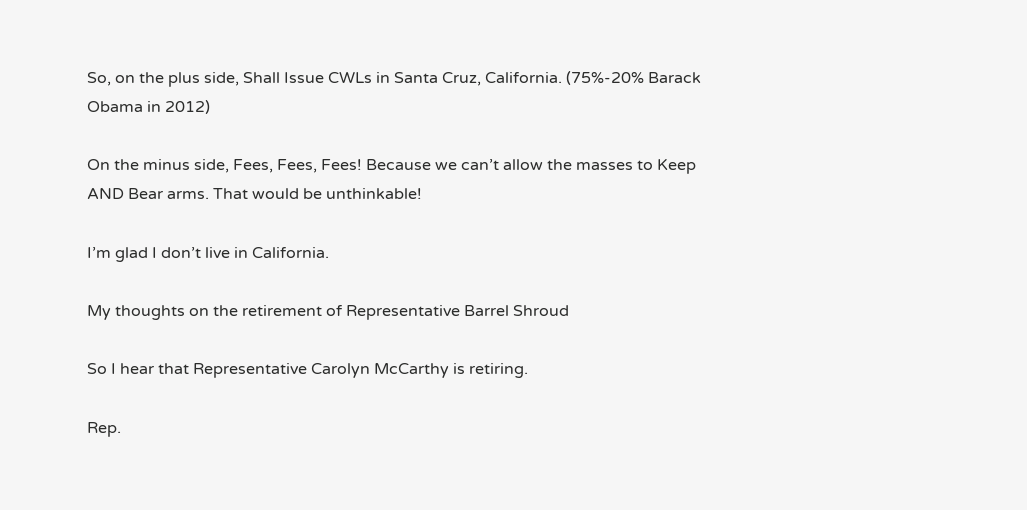So, on the plus side, Shall Issue CWLs in Santa Cruz, California. (75%-20% Barack Obama in 2012)

On the minus side, Fees, Fees, Fees! Because we can’t allow the masses to Keep AND Bear arms. That would be unthinkable!

I’m glad I don’t live in California.

My thoughts on the retirement of Representative Barrel Shroud

So I hear that Representative Carolyn McCarthy is retiring.

Rep.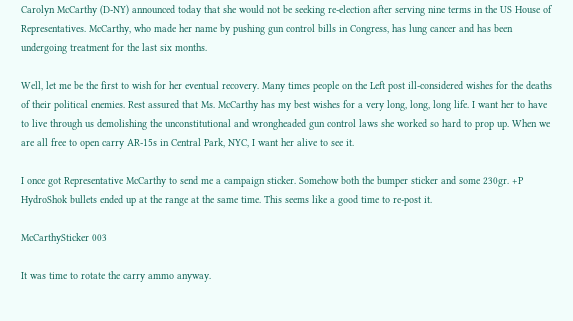Carolyn McCarthy (D-NY) announced today that she would not be seeking re-election after serving nine terms in the US House of Representatives. McCarthy, who made her name by pushing gun control bills in Congress, has lung cancer and has been undergoing treatment for the last six months.

Well, let me be the first to wish for her eventual recovery. Many times people on the Left post ill-considered wishes for the deaths of their political enemies. Rest assured that Ms. McCarthy has my best wishes for a very long, long, long life. I want her to have to live through us demolishing the unconstitutional and wrongheaded gun control laws she worked so hard to prop up. When we are all free to open carry AR-15s in Central Park, NYC, I want her alive to see it.

I once got Representative McCarthy to send me a campaign sticker. Somehow both the bumper sticker and some 230gr. +P HydroShok bullets ended up at the range at the same time. This seems like a good time to re-post it.

McCarthySticker 003

It was time to rotate the carry ammo anyway.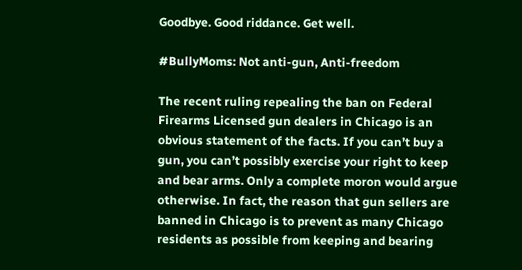Goodbye. Good riddance. Get well.

#BullyMoms: Not anti-gun, Anti-freedom

The recent ruling repealing the ban on Federal Firearms Licensed gun dealers in Chicago is an obvious statement of the facts. If you can’t buy a gun, you can’t possibly exercise your right to keep and bear arms. Only a complete moron would argue otherwise. In fact, the reason that gun sellers are banned in Chicago is to prevent as many Chicago residents as possible from keeping and bearing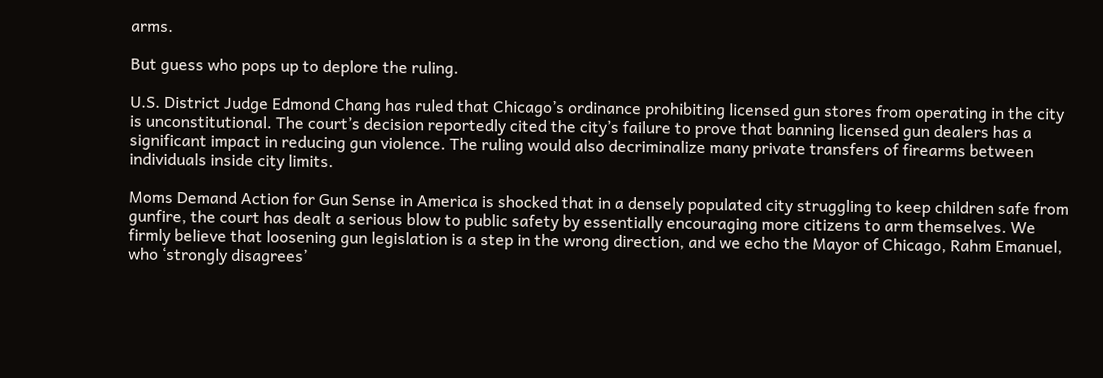arms.

But guess who pops up to deplore the ruling.

U.S. District Judge Edmond Chang has ruled that Chicago’s ordinance prohibiting licensed gun stores from operating in the city is unconstitutional. The court’s decision reportedly cited the city’s failure to prove that banning licensed gun dealers has a significant impact in reducing gun violence. The ruling would also decriminalize many private transfers of firearms between individuals inside city limits.

Moms Demand Action for Gun Sense in America is shocked that in a densely populated city struggling to keep children safe from gunfire, the court has dealt a serious blow to public safety by essentially encouraging more citizens to arm themselves. We firmly believe that loosening gun legislation is a step in the wrong direction, and we echo the Mayor of Chicago, Rahm Emanuel, who ‘strongly disagrees’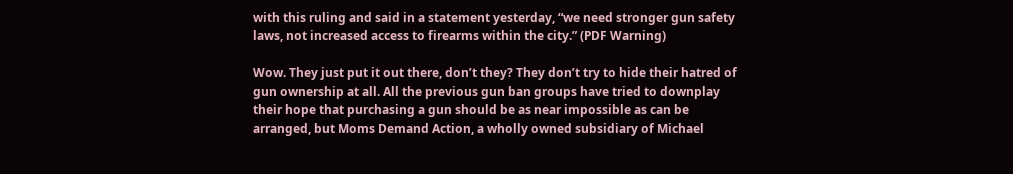with this ruling and said in a statement yesterday, “we need stronger gun safety laws, not increased access to firearms within the city.” (PDF Warning)

Wow. They just put it out there, don’t they? They don’t try to hide their hatred of gun ownership at all. All the previous gun ban groups have tried to downplay their hope that purchasing a gun should be as near impossible as can be arranged, but Moms Demand Action, a wholly owned subsidiary of Michael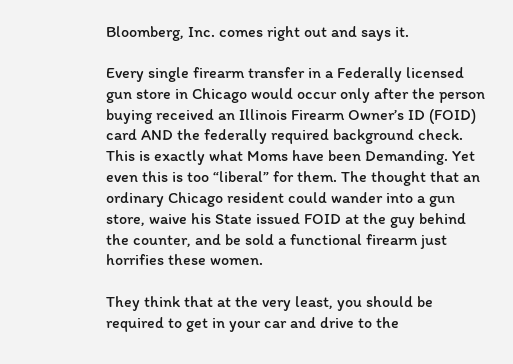Bloomberg, Inc. comes right out and says it.

Every single firearm transfer in a Federally licensed gun store in Chicago would occur only after the person buying received an Illinois Firearm Owner’s ID (FOID) card AND the federally required background check. This is exactly what Moms have been Demanding. Yet even this is too “liberal” for them. The thought that an ordinary Chicago resident could wander into a gun store, waive his State issued FOID at the guy behind the counter, and be sold a functional firearm just horrifies these women.

They think that at the very least, you should be required to get in your car and drive to the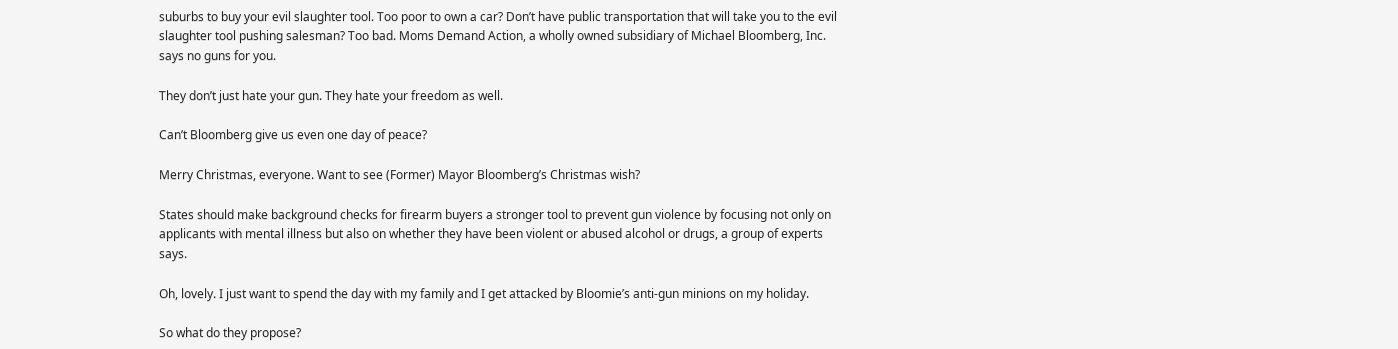suburbs to buy your evil slaughter tool. Too poor to own a car? Don’t have public transportation that will take you to the evil slaughter tool pushing salesman? Too bad. Moms Demand Action, a wholly owned subsidiary of Michael Bloomberg, Inc. says no guns for you.

They don’t just hate your gun. They hate your freedom as well.

Can’t Bloomberg give us even one day of peace?

Merry Christmas, everyone. Want to see (Former) Mayor Bloomberg’s Christmas wish?

States should make background checks for firearm buyers a stronger tool to prevent gun violence by focusing not only on applicants with mental illness but also on whether they have been violent or abused alcohol or drugs, a group of experts says.

Oh, lovely. I just want to spend the day with my family and I get attacked by Bloomie’s anti-gun minions on my holiday.

So what do they propose?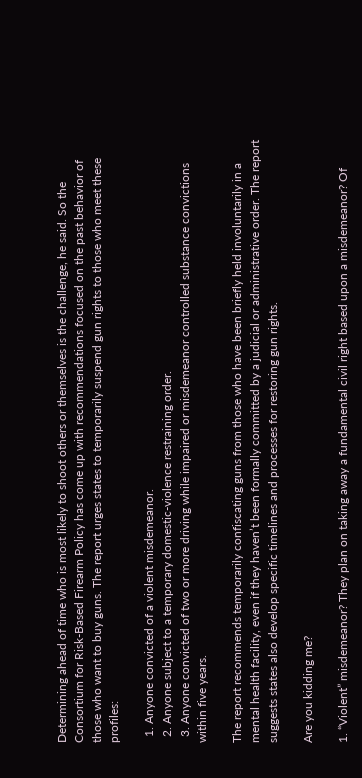Determining ahead of time who is most likely to shoot others or themselves is the challenge, he said. So the Consortium for Risk-Based Firearm Policy has come up with recommendations focused on the past behavior of those who want to buy guns. The report urges states to temporarily suspend gun rights to those who meet these profiles:

  1. Anyone convicted of a violent misdemeanor.
  2. Anyone subject to a temporary domestic-violence restraining order.
  3. Anyone convicted of two or more driving while impaired or misdemeanor controlled substance convictions within five years.

The report recommends temporarily confiscating guns from those who have been briefly held involuntarily in a mental health facility, even if they haven’t been formally committed by a judicial or administrative order. The report suggests states also develop specific timelines and processes for restoring gun rights.

Are you kidding me?

1. “Violent” misdemeanor? They plan on taking away a fundamental civil right based upon a misdemeanor? Of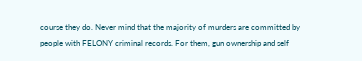course they do. Never mind that the majority of murders are committed by people with FELONY criminal records. For them, gun ownership and self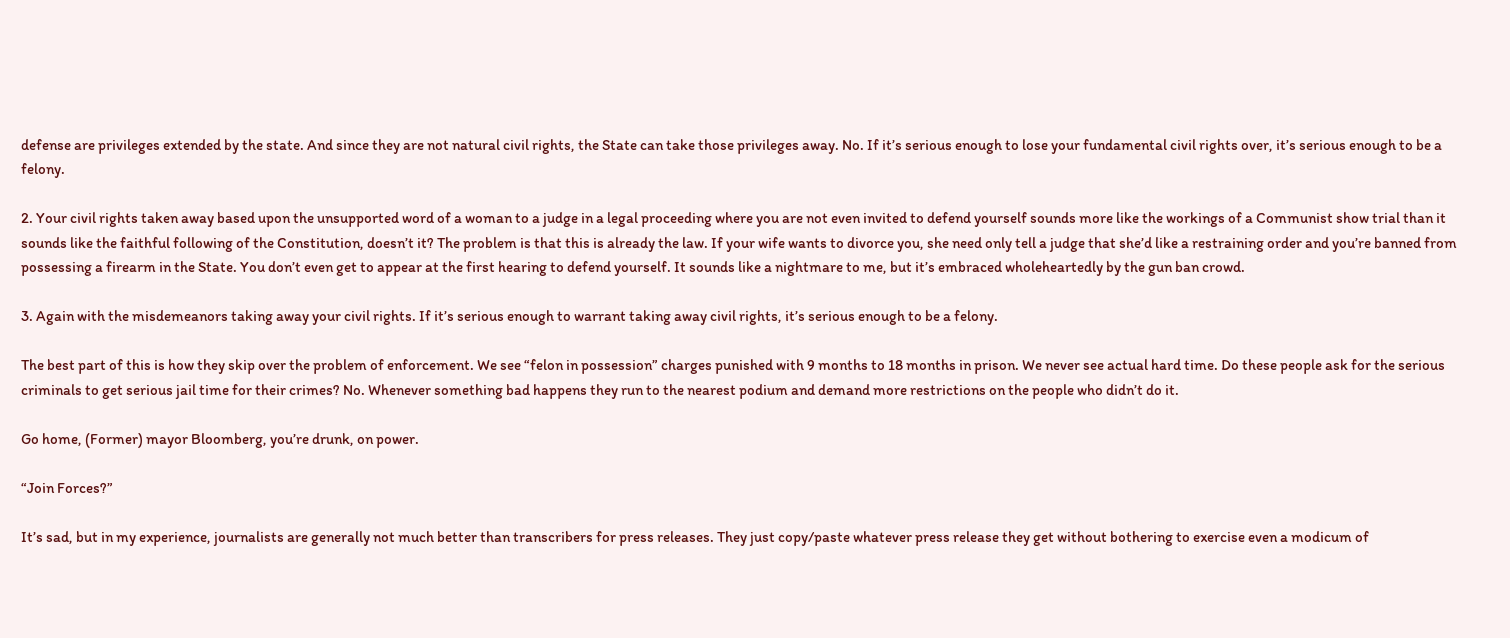defense are privileges extended by the state. And since they are not natural civil rights, the State can take those privileges away. No. If it’s serious enough to lose your fundamental civil rights over, it’s serious enough to be a felony.

2. Your civil rights taken away based upon the unsupported word of a woman to a judge in a legal proceeding where you are not even invited to defend yourself sounds more like the workings of a Communist show trial than it sounds like the faithful following of the Constitution, doesn’t it? The problem is that this is already the law. If your wife wants to divorce you, she need only tell a judge that she’d like a restraining order and you’re banned from possessing a firearm in the State. You don’t even get to appear at the first hearing to defend yourself. It sounds like a nightmare to me, but it’s embraced wholeheartedly by the gun ban crowd.

3. Again with the misdemeanors taking away your civil rights. If it’s serious enough to warrant taking away civil rights, it’s serious enough to be a felony.

The best part of this is how they skip over the problem of enforcement. We see “felon in possession” charges punished with 9 months to 18 months in prison. We never see actual hard time. Do these people ask for the serious criminals to get serious jail time for their crimes? No. Whenever something bad happens they run to the nearest podium and demand more restrictions on the people who didn’t do it.

Go home, (Former) mayor Bloomberg, you’re drunk, on power.

“Join Forces?”

It’s sad, but in my experience, journalists are generally not much better than transcribers for press releases. They just copy/paste whatever press release they get without bothering to exercise even a modicum of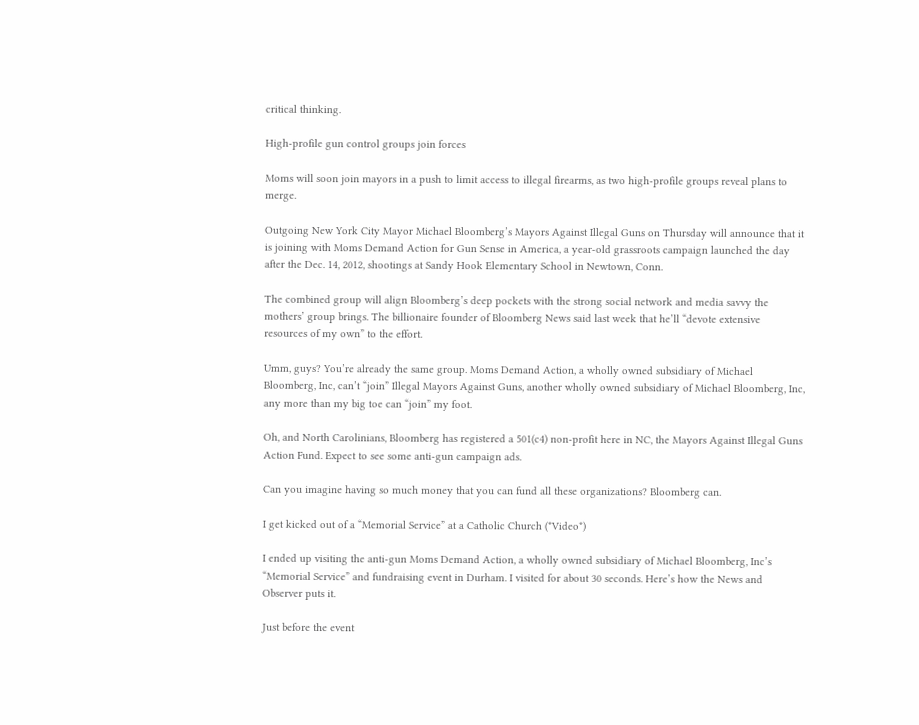critical thinking.

High-profile gun control groups join forces

Moms will soon join mayors in a push to limit access to illegal firearms, as two high-profile groups reveal plans to merge.

Outgoing New York City Mayor Michael Bloomberg’s Mayors Against Illegal Guns on Thursday will announce that it is joining with Moms Demand Action for Gun Sense in America, a year-old grassroots campaign launched the day after the Dec. 14, 2012, shootings at Sandy Hook Elementary School in Newtown, Conn.

The combined group will align Bloomberg’s deep pockets with the strong social network and media savvy the mothers’ group brings. The billionaire founder of Bloomberg News said last week that he’ll “devote extensive resources of my own” to the effort.

Umm, guys? You’re already the same group. Moms Demand Action, a wholly owned subsidiary of Michael Bloomberg, Inc, can’t “join” Illegal Mayors Against Guns, another wholly owned subsidiary of Michael Bloomberg, Inc, any more than my big toe can “join” my foot.

Oh, and North Carolinians, Bloomberg has registered a 501(c4) non-profit here in NC, the Mayors Against Illegal Guns Action Fund. Expect to see some anti-gun campaign ads.

Can you imagine having so much money that you can fund all these organizations? Bloomberg can.

I get kicked out of a “Memorial Service” at a Catholic Church (*Video*)

I ended up visiting the anti-gun Moms Demand Action, a wholly owned subsidiary of Michael Bloomberg, Inc’s “Memorial Service” and fundraising event in Durham. I visited for about 30 seconds. Here’s how the News and Observer puts it.

Just before the event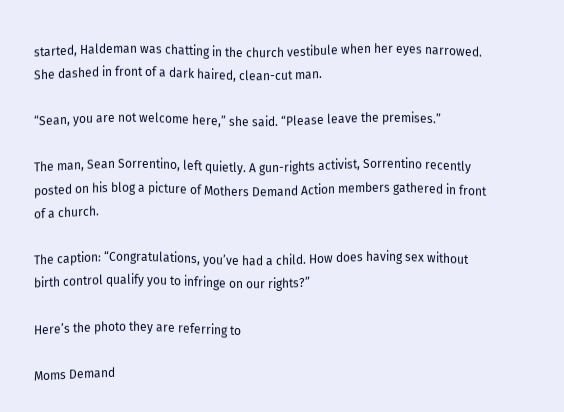started, Haldeman was chatting in the church vestibule when her eyes narrowed. She dashed in front of a dark haired, clean-cut man.

“Sean, you are not welcome here,” she said. “Please leave the premises.”

The man, Sean Sorrentino, left quietly. A gun-rights activist, Sorrentino recently posted on his blog a picture of Mothers Demand Action members gathered in front of a church.

The caption: “Congratulations, you’ve had a child. How does having sex without birth control qualify you to infringe on our rights?”

Here’s the photo they are referring to

Moms Demand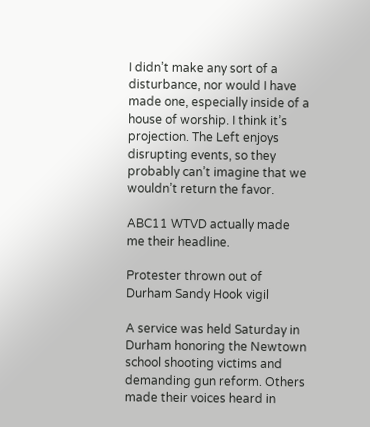I didn’t make any sort of a disturbance, nor would I have made one, especially inside of a house of worship. I think it’s projection. The Left enjoys disrupting events, so they probably can’t imagine that we wouldn’t return the favor.

ABC11 WTVD actually made me their headline.

Protester thrown out of Durham Sandy Hook vigil

A service was held Saturday in Durham honoring the Newtown school shooting victims and demanding gun reform. Others made their voices heard in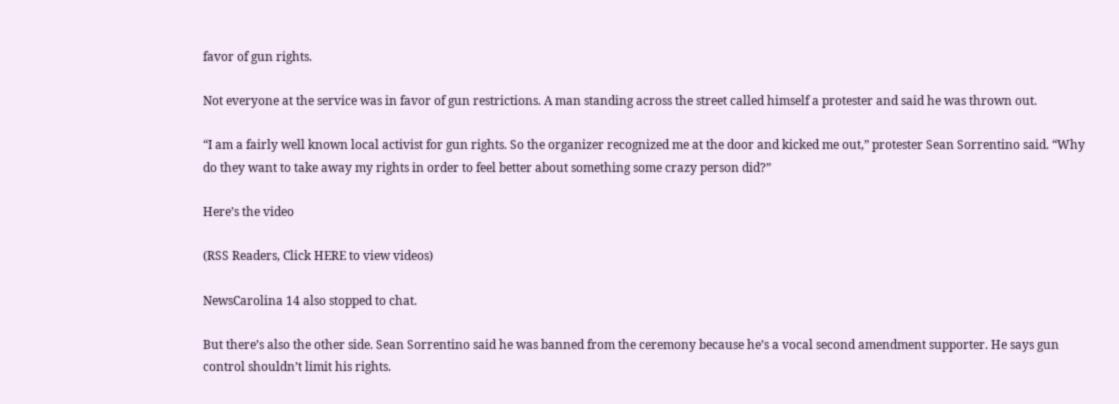favor of gun rights.

Not everyone at the service was in favor of gun restrictions. A man standing across the street called himself a protester and said he was thrown out.

“I am a fairly well known local activist for gun rights. So the organizer recognized me at the door and kicked me out,” protester Sean Sorrentino said. “Why do they want to take away my rights in order to feel better about something some crazy person did?”

Here’s the video

(RSS Readers, Click HERE to view videos)

NewsCarolina 14 also stopped to chat.

But there’s also the other side. Sean Sorrentino said he was banned from the ceremony because he’s a vocal second amendment supporter. He says gun control shouldn’t limit his rights.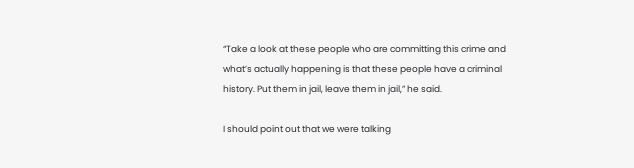“Take a look at these people who are committing this crime and what’s actually happening is that these people have a criminal history. Put them in jail, leave them in jail,” he said.

I should point out that we were talking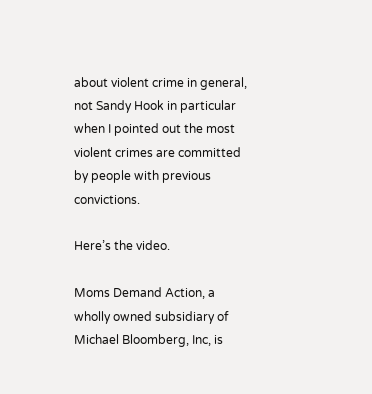about violent crime in general, not Sandy Hook in particular when I pointed out the most violent crimes are committed by people with previous convictions.

Here’s the video.

Moms Demand Action, a wholly owned subsidiary of Michael Bloomberg, Inc, is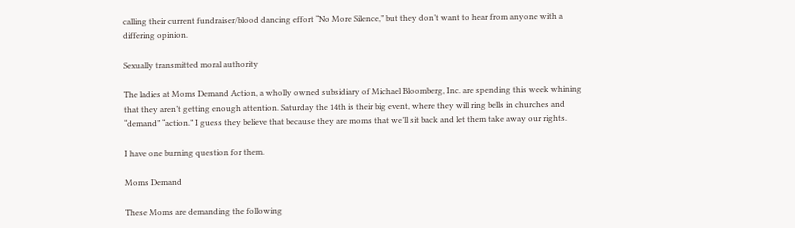calling their current fundraiser/blood dancing effort “No More Silence,” but they don’t want to hear from anyone with a differing opinion.

Sexually transmitted moral authority

The ladies at Moms Demand Action, a wholly owned subsidiary of Michael Bloomberg, Inc. are spending this week whining that they aren’t getting enough attention. Saturday the 14th is their big event, where they will ring bells in churches and “demand” “action.” I guess they believe that because they are moms that we’ll sit back and let them take away our rights.

I have one burning question for them.

Moms Demand

These Moms are demanding the following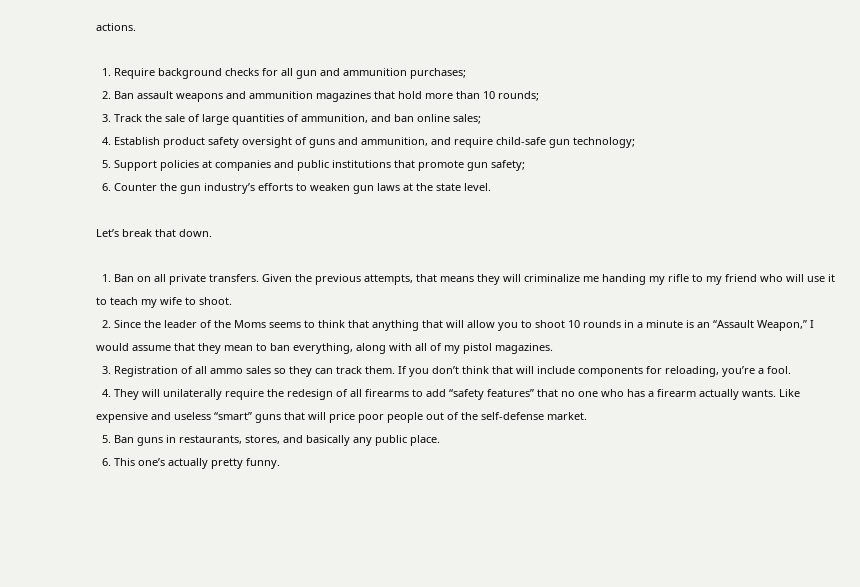actions.

  1. Require background checks for all gun and ammunition purchases;
  2. Ban assault weapons and ammunition magazines that hold more than 10 rounds;
  3. Track the sale of large quantities of ammunition, and ban online sales;
  4. Establish product safety oversight of guns and ammunition, and require child-safe gun technology;
  5. Support policies at companies and public institutions that promote gun safety;
  6. Counter the gun industry’s efforts to weaken gun laws at the state level.

Let’s break that down.

  1. Ban on all private transfers. Given the previous attempts, that means they will criminalize me handing my rifle to my friend who will use it to teach my wife to shoot.
  2. Since the leader of the Moms seems to think that anything that will allow you to shoot 10 rounds in a minute is an “Assault Weapon,” I would assume that they mean to ban everything, along with all of my pistol magazines.
  3. Registration of all ammo sales so they can track them. If you don’t think that will include components for reloading, you’re a fool.
  4. They will unilaterally require the redesign of all firearms to add “safety features” that no one who has a firearm actually wants. Like expensive and useless “smart” guns that will price poor people out of the self-defense market.
  5. Ban guns in restaurants, stores, and basically any public place.
  6. This one’s actually pretty funny.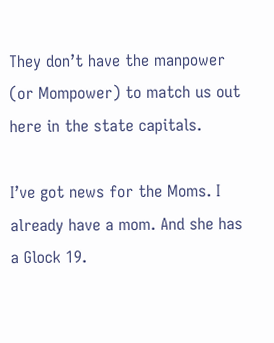They don’t have the manpower (or Mompower) to match us out here in the state capitals.

I’ve got news for the Moms. I already have a mom. And she has a Glock 19.